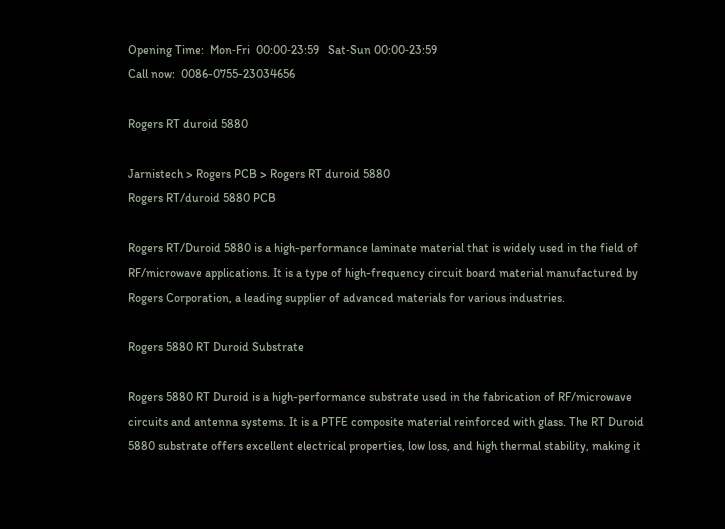Opening Time:  Mon‑Fri  00:00‑23:59   Sat‑Sun 00:00‑23:59
Call now:  0086-0755-23034656

Rogers RT duroid 5880

Jarnistech > Rogers PCB > Rogers RT duroid 5880
Rogers RT/duroid 5880 PCB

Rogers RT/Duroid 5880 is a high-performance laminate material that is widely used in the field of RF/microwave applications. It is a type of high-frequency circuit board material manufactured by Rogers Corporation, a leading supplier of advanced materials for various industries.

Rogers 5880 RT Duroid Substrate

Rogers 5880 RT Duroid is a high-performance substrate used in the fabrication of RF/microwave circuits and antenna systems. It is a PTFE composite material reinforced with glass. The RT Duroid 5880 substrate offers excellent electrical properties, low loss, and high thermal stability, making it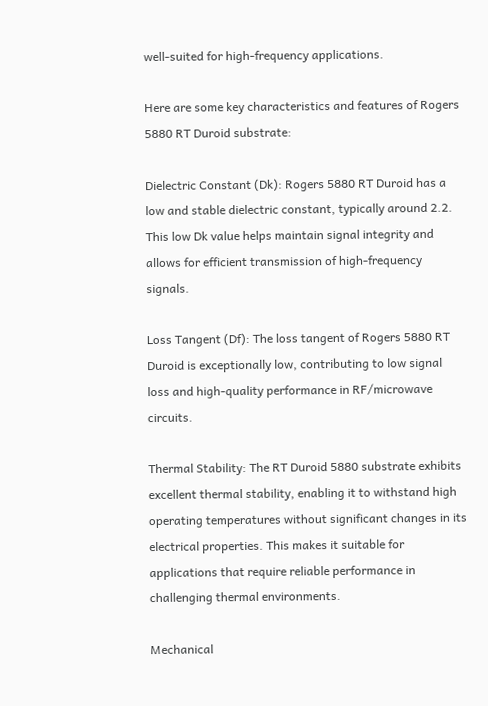well-suited for high-frequency applications.

Here are some key characteristics and features of Rogers 5880 RT Duroid substrate:

Dielectric Constant (Dk): Rogers 5880 RT Duroid has a low and stable dielectric constant, typically around 2.2. This low Dk value helps maintain signal integrity and allows for efficient transmission of high-frequency signals.

Loss Tangent (Df): The loss tangent of Rogers 5880 RT Duroid is exceptionally low, contributing to low signal loss and high-quality performance in RF/microwave circuits.

Thermal Stability: The RT Duroid 5880 substrate exhibits excellent thermal stability, enabling it to withstand high operating temperatures without significant changes in its electrical properties. This makes it suitable for applications that require reliable performance in challenging thermal environments.

Mechanical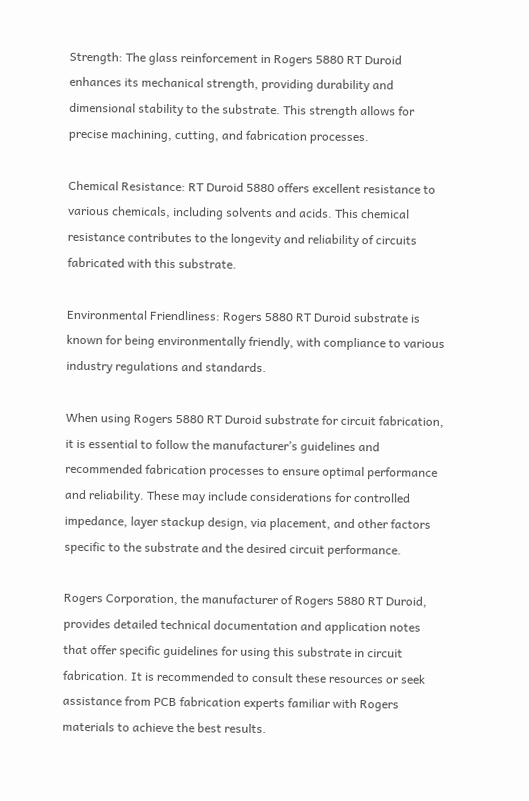Strength: The glass reinforcement in Rogers 5880 RT Duroid enhances its mechanical strength, providing durability and dimensional stability to the substrate. This strength allows for precise machining, cutting, and fabrication processes.

Chemical Resistance: RT Duroid 5880 offers excellent resistance to various chemicals, including solvents and acids. This chemical resistance contributes to the longevity and reliability of circuits fabricated with this substrate.

Environmental Friendliness: Rogers 5880 RT Duroid substrate is known for being environmentally friendly, with compliance to various industry regulations and standards.

When using Rogers 5880 RT Duroid substrate for circuit fabrication, it is essential to follow the manufacturer’s guidelines and recommended fabrication processes to ensure optimal performance and reliability. These may include considerations for controlled impedance, layer stackup design, via placement, and other factors specific to the substrate and the desired circuit performance.

Rogers Corporation, the manufacturer of Rogers 5880 RT Duroid, provides detailed technical documentation and application notes that offer specific guidelines for using this substrate in circuit fabrication. It is recommended to consult these resources or seek assistance from PCB fabrication experts familiar with Rogers materials to achieve the best results.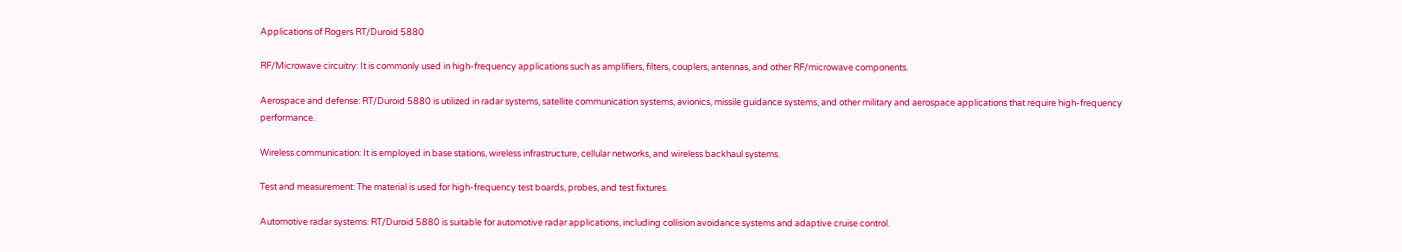Applications of Rogers RT/Duroid 5880

RF/Microwave circuitry: It is commonly used in high-frequency applications such as amplifiers, filters, couplers, antennas, and other RF/microwave components.

Aerospace and defense: RT/Duroid 5880 is utilized in radar systems, satellite communication systems, avionics, missile guidance systems, and other military and aerospace applications that require high-frequency performance.

Wireless communication: It is employed in base stations, wireless infrastructure, cellular networks, and wireless backhaul systems.

Test and measurement: The material is used for high-frequency test boards, probes, and test fixtures.

Automotive radar systems: RT/Duroid 5880 is suitable for automotive radar applications, including collision avoidance systems and adaptive cruise control.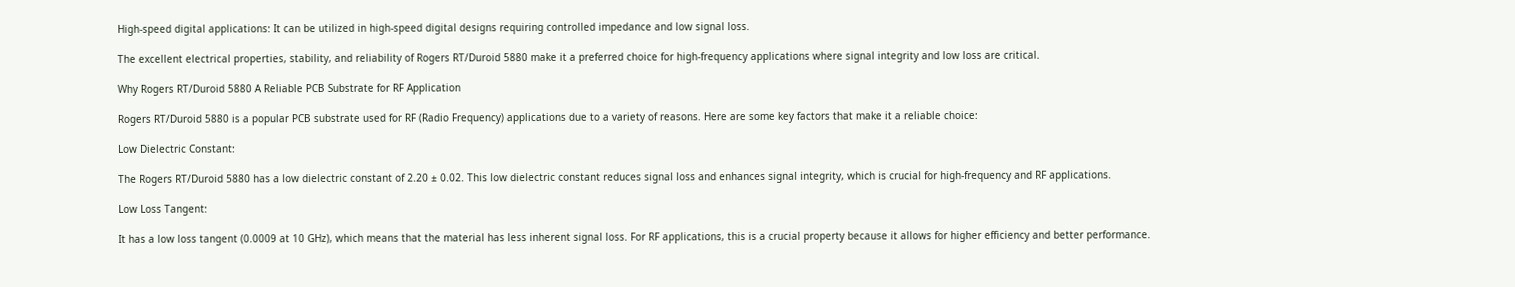High-speed digital applications: It can be utilized in high-speed digital designs requiring controlled impedance and low signal loss.

The excellent electrical properties, stability, and reliability of Rogers RT/Duroid 5880 make it a preferred choice for high-frequency applications where signal integrity and low loss are critical.

Why Rogers RT/Duroid 5880 A Reliable PCB Substrate for RF Application

Rogers RT/Duroid 5880 is a popular PCB substrate used for RF (Radio Frequency) applications due to a variety of reasons. Here are some key factors that make it a reliable choice:

Low Dielectric Constant:

The Rogers RT/Duroid 5880 has a low dielectric constant of 2.20 ± 0.02. This low dielectric constant reduces signal loss and enhances signal integrity, which is crucial for high-frequency and RF applications.

Low Loss Tangent:

It has a low loss tangent (0.0009 at 10 GHz), which means that the material has less inherent signal loss. For RF applications, this is a crucial property because it allows for higher efficiency and better performance.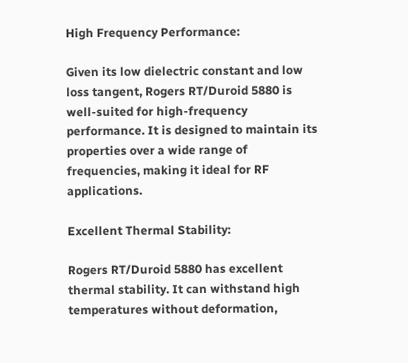High Frequency Performance:

Given its low dielectric constant and low loss tangent, Rogers RT/Duroid 5880 is well-suited for high-frequency performance. It is designed to maintain its properties over a wide range of frequencies, making it ideal for RF applications.

Excellent Thermal Stability:

Rogers RT/Duroid 5880 has excellent thermal stability. It can withstand high temperatures without deformation,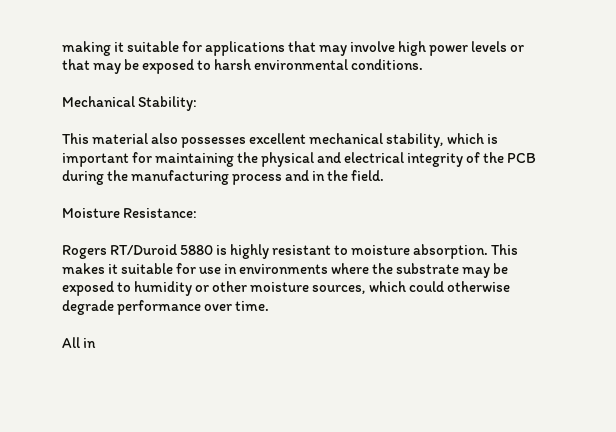making it suitable for applications that may involve high power levels or that may be exposed to harsh environmental conditions.

Mechanical Stability:

This material also possesses excellent mechanical stability, which is important for maintaining the physical and electrical integrity of the PCB during the manufacturing process and in the field.

Moisture Resistance:

Rogers RT/Duroid 5880 is highly resistant to moisture absorption. This makes it suitable for use in environments where the substrate may be exposed to humidity or other moisture sources, which could otherwise degrade performance over time.

All in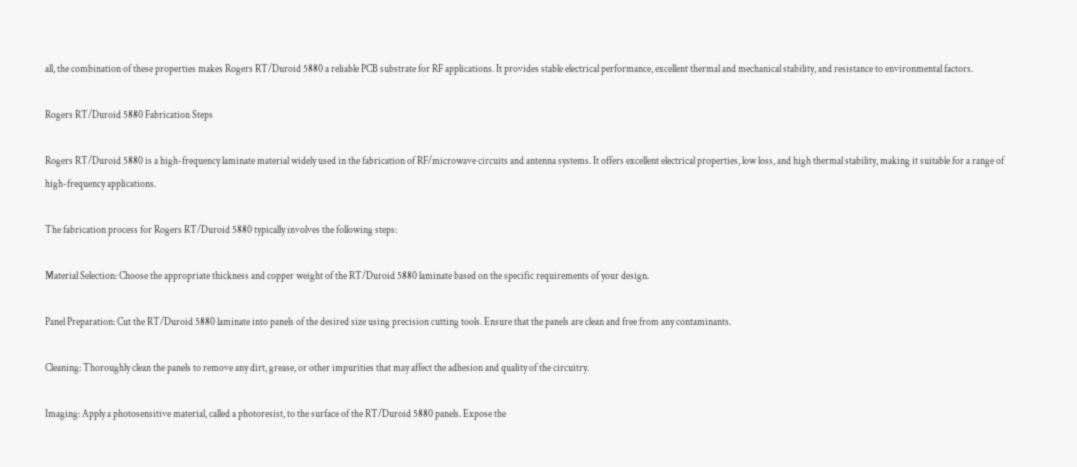all, the combination of these properties makes Rogers RT/Duroid 5880 a reliable PCB substrate for RF applications. It provides stable electrical performance, excellent thermal and mechanical stability, and resistance to environmental factors.

Rogers RT/Duroid 5880 Fabrication Steps

Rogers RT/Duroid 5880 is a high-frequency laminate material widely used in the fabrication of RF/microwave circuits and antenna systems. It offers excellent electrical properties, low loss, and high thermal stability, making it suitable for a range of high-frequency applications.

The fabrication process for Rogers RT/Duroid 5880 typically involves the following steps:

Material Selection: Choose the appropriate thickness and copper weight of the RT/Duroid 5880 laminate based on the specific requirements of your design.

Panel Preparation: Cut the RT/Duroid 5880 laminate into panels of the desired size using precision cutting tools. Ensure that the panels are clean and free from any contaminants.

Cleaning: Thoroughly clean the panels to remove any dirt, grease, or other impurities that may affect the adhesion and quality of the circuitry.

Imaging: Apply a photosensitive material, called a photoresist, to the surface of the RT/Duroid 5880 panels. Expose the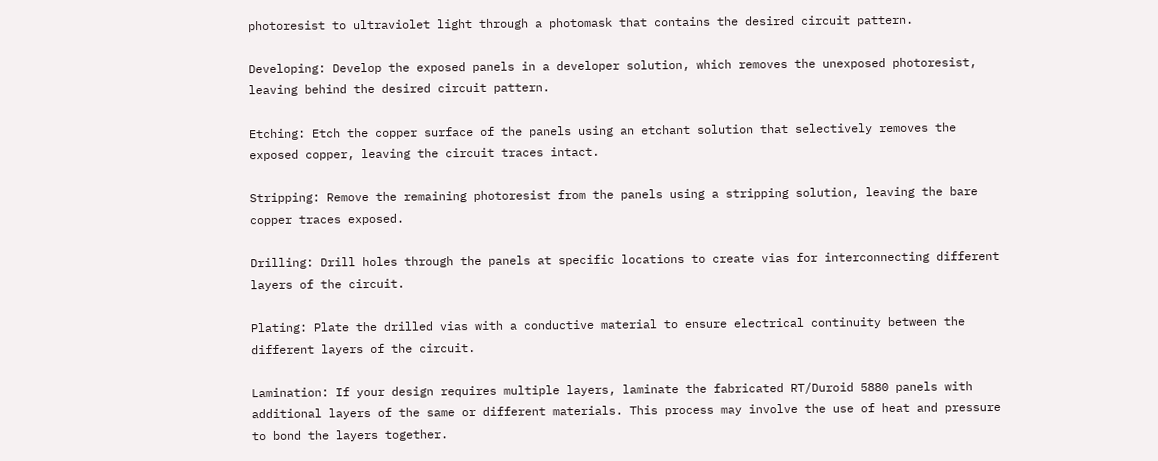photoresist to ultraviolet light through a photomask that contains the desired circuit pattern.

Developing: Develop the exposed panels in a developer solution, which removes the unexposed photoresist, leaving behind the desired circuit pattern.

Etching: Etch the copper surface of the panels using an etchant solution that selectively removes the exposed copper, leaving the circuit traces intact.

Stripping: Remove the remaining photoresist from the panels using a stripping solution, leaving the bare copper traces exposed.

Drilling: Drill holes through the panels at specific locations to create vias for interconnecting different layers of the circuit.

Plating: Plate the drilled vias with a conductive material to ensure electrical continuity between the different layers of the circuit.

Lamination: If your design requires multiple layers, laminate the fabricated RT/Duroid 5880 panels with additional layers of the same or different materials. This process may involve the use of heat and pressure to bond the layers together.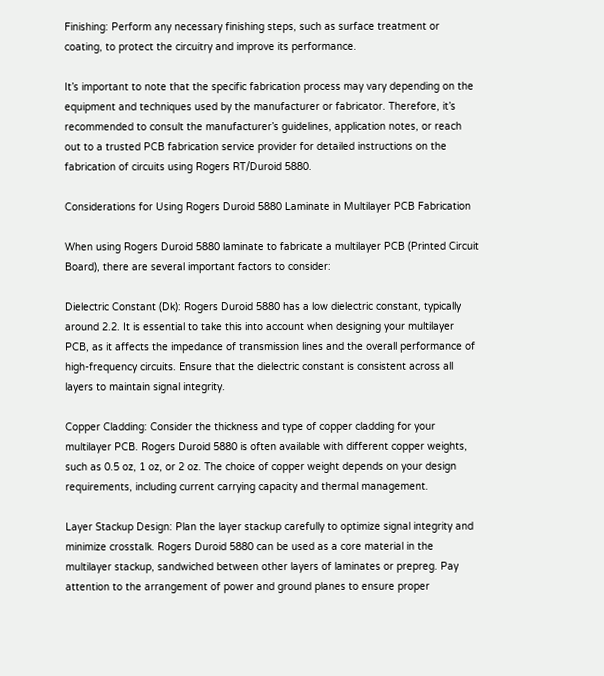Finishing: Perform any necessary finishing steps, such as surface treatment or coating, to protect the circuitry and improve its performance.

It’s important to note that the specific fabrication process may vary depending on the equipment and techniques used by the manufacturer or fabricator. Therefore, it’s recommended to consult the manufacturer’s guidelines, application notes, or reach out to a trusted PCB fabrication service provider for detailed instructions on the fabrication of circuits using Rogers RT/Duroid 5880.

Considerations for Using Rogers Duroid 5880 Laminate in Multilayer PCB Fabrication

When using Rogers Duroid 5880 laminate to fabricate a multilayer PCB (Printed Circuit Board), there are several important factors to consider:

Dielectric Constant (Dk): Rogers Duroid 5880 has a low dielectric constant, typically around 2.2. It is essential to take this into account when designing your multilayer PCB, as it affects the impedance of transmission lines and the overall performance of high-frequency circuits. Ensure that the dielectric constant is consistent across all layers to maintain signal integrity.

Copper Cladding: Consider the thickness and type of copper cladding for your multilayer PCB. Rogers Duroid 5880 is often available with different copper weights, such as 0.5 oz, 1 oz, or 2 oz. The choice of copper weight depends on your design requirements, including current carrying capacity and thermal management.

Layer Stackup Design: Plan the layer stackup carefully to optimize signal integrity and minimize crosstalk. Rogers Duroid 5880 can be used as a core material in the multilayer stackup, sandwiched between other layers of laminates or prepreg. Pay attention to the arrangement of power and ground planes to ensure proper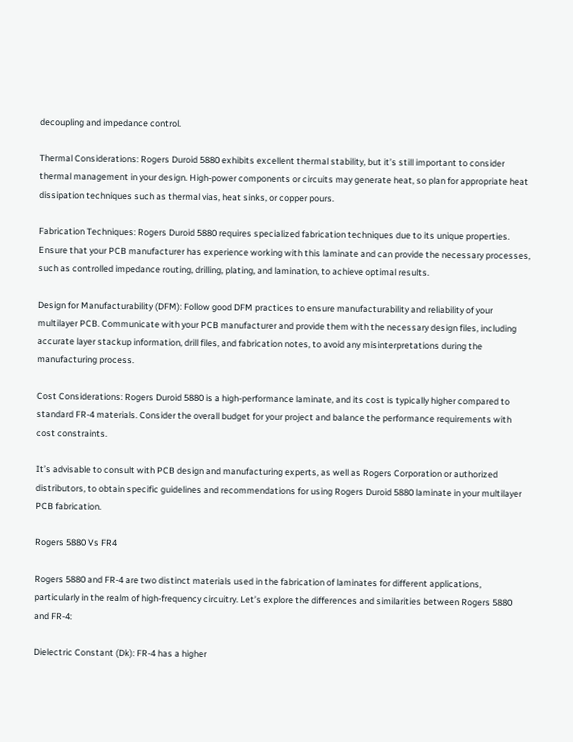decoupling and impedance control.

Thermal Considerations: Rogers Duroid 5880 exhibits excellent thermal stability, but it’s still important to consider thermal management in your design. High-power components or circuits may generate heat, so plan for appropriate heat dissipation techniques such as thermal vias, heat sinks, or copper pours.

Fabrication Techniques: Rogers Duroid 5880 requires specialized fabrication techniques due to its unique properties. Ensure that your PCB manufacturer has experience working with this laminate and can provide the necessary processes, such as controlled impedance routing, drilling, plating, and lamination, to achieve optimal results.

Design for Manufacturability (DFM): Follow good DFM practices to ensure manufacturability and reliability of your multilayer PCB. Communicate with your PCB manufacturer and provide them with the necessary design files, including accurate layer stackup information, drill files, and fabrication notes, to avoid any misinterpretations during the manufacturing process.

Cost Considerations: Rogers Duroid 5880 is a high-performance laminate, and its cost is typically higher compared to standard FR-4 materials. Consider the overall budget for your project and balance the performance requirements with cost constraints.

It’s advisable to consult with PCB design and manufacturing experts, as well as Rogers Corporation or authorized distributors, to obtain specific guidelines and recommendations for using Rogers Duroid 5880 laminate in your multilayer PCB fabrication.

Rogers 5880 Vs FR4

Rogers 5880 and FR-4 are two distinct materials used in the fabrication of laminates for different applications, particularly in the realm of high-frequency circuitry. Let’s explore the differences and similarities between Rogers 5880 and FR-4:

Dielectric Constant (Dk): FR-4 has a higher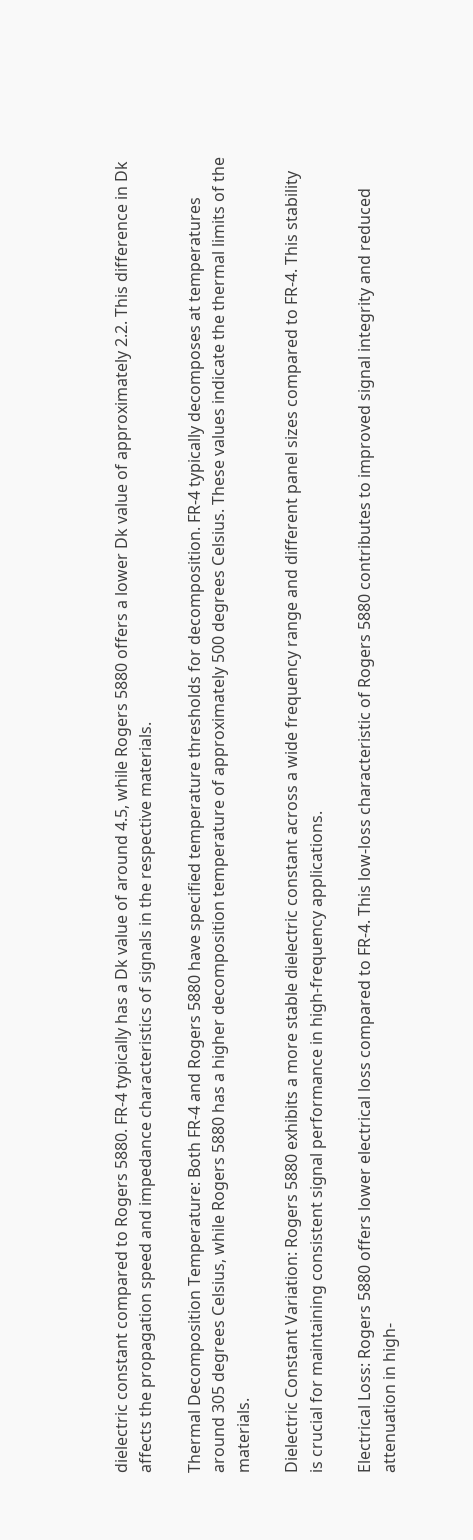dielectric constant compared to Rogers 5880. FR-4 typically has a Dk value of around 4.5, while Rogers 5880 offers a lower Dk value of approximately 2.2. This difference in Dk affects the propagation speed and impedance characteristics of signals in the respective materials.

Thermal Decomposition Temperature: Both FR-4 and Rogers 5880 have specified temperature thresholds for decomposition. FR-4 typically decomposes at temperatures around 305 degrees Celsius, while Rogers 5880 has a higher decomposition temperature of approximately 500 degrees Celsius. These values indicate the thermal limits of the materials.

Dielectric Constant Variation: Rogers 5880 exhibits a more stable dielectric constant across a wide frequency range and different panel sizes compared to FR-4. This stability is crucial for maintaining consistent signal performance in high-frequency applications.

Electrical Loss: Rogers 5880 offers lower electrical loss compared to FR-4. This low-loss characteristic of Rogers 5880 contributes to improved signal integrity and reduced attenuation in high-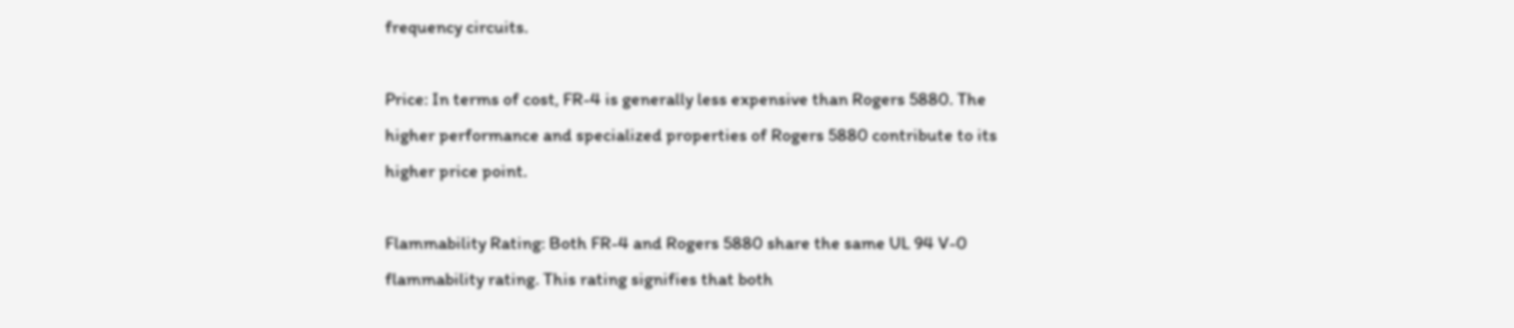frequency circuits.

Price: In terms of cost, FR-4 is generally less expensive than Rogers 5880. The higher performance and specialized properties of Rogers 5880 contribute to its higher price point.

Flammability Rating: Both FR-4 and Rogers 5880 share the same UL 94 V-0 flammability rating. This rating signifies that both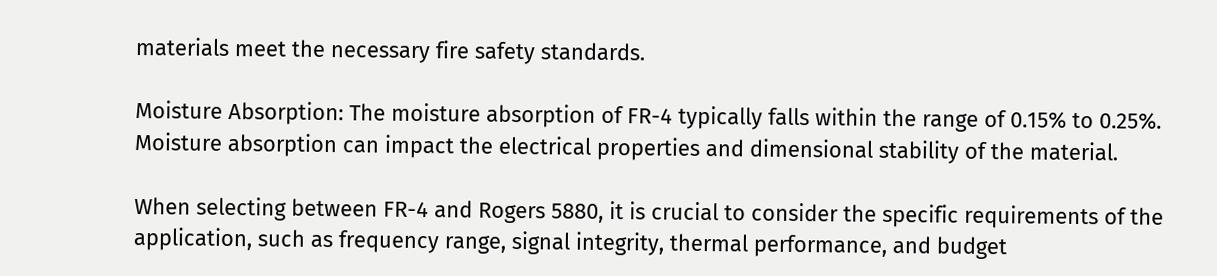materials meet the necessary fire safety standards.

Moisture Absorption: The moisture absorption of FR-4 typically falls within the range of 0.15% to 0.25%. Moisture absorption can impact the electrical properties and dimensional stability of the material.

When selecting between FR-4 and Rogers 5880, it is crucial to consider the specific requirements of the application, such as frequency range, signal integrity, thermal performance, and budget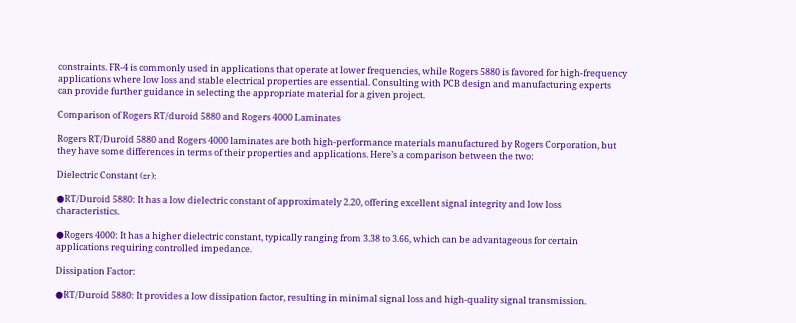constraints. FR-4 is commonly used in applications that operate at lower frequencies, while Rogers 5880 is favored for high-frequency applications where low loss and stable electrical properties are essential. Consulting with PCB design and manufacturing experts can provide further guidance in selecting the appropriate material for a given project.

Comparison of Rogers RT/duroid 5880 and Rogers 4000 Laminates

Rogers RT/Duroid 5880 and Rogers 4000 laminates are both high-performance materials manufactured by Rogers Corporation, but they have some differences in terms of their properties and applications. Here’s a comparison between the two:

Dielectric Constant (εr):

●RT/Duroid 5880: It has a low dielectric constant of approximately 2.20, offering excellent signal integrity and low loss characteristics.

●Rogers 4000: It has a higher dielectric constant, typically ranging from 3.38 to 3.66, which can be advantageous for certain applications requiring controlled impedance.

Dissipation Factor:

●RT/Duroid 5880: It provides a low dissipation factor, resulting in minimal signal loss and high-quality signal transmission.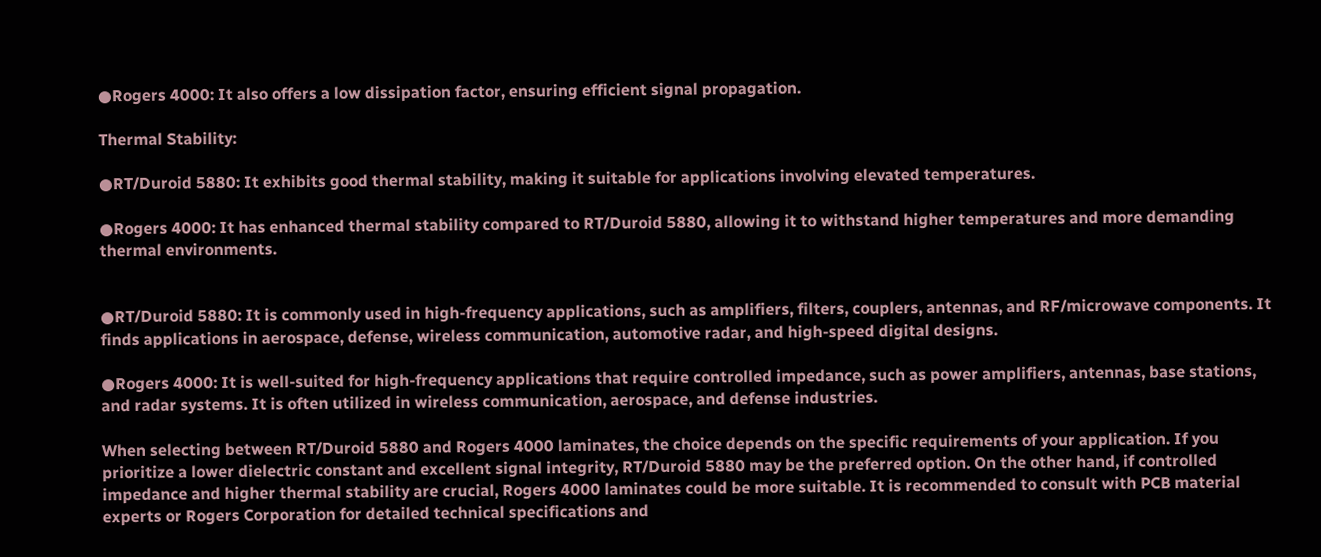●Rogers 4000: It also offers a low dissipation factor, ensuring efficient signal propagation.

Thermal Stability:

●RT/Duroid 5880: It exhibits good thermal stability, making it suitable for applications involving elevated temperatures.

●Rogers 4000: It has enhanced thermal stability compared to RT/Duroid 5880, allowing it to withstand higher temperatures and more demanding thermal environments.


●RT/Duroid 5880: It is commonly used in high-frequency applications, such as amplifiers, filters, couplers, antennas, and RF/microwave components. It finds applications in aerospace, defense, wireless communication, automotive radar, and high-speed digital designs.

●Rogers 4000: It is well-suited for high-frequency applications that require controlled impedance, such as power amplifiers, antennas, base stations, and radar systems. It is often utilized in wireless communication, aerospace, and defense industries.

When selecting between RT/Duroid 5880 and Rogers 4000 laminates, the choice depends on the specific requirements of your application. If you prioritize a lower dielectric constant and excellent signal integrity, RT/Duroid 5880 may be the preferred option. On the other hand, if controlled impedance and higher thermal stability are crucial, Rogers 4000 laminates could be more suitable. It is recommended to consult with PCB material experts or Rogers Corporation for detailed technical specifications and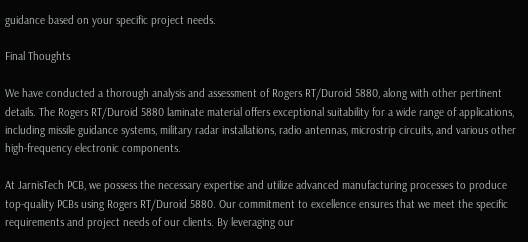guidance based on your specific project needs.

Final Thoughts

We have conducted a thorough analysis and assessment of Rogers RT/Duroid 5880, along with other pertinent details. The Rogers RT/Duroid 5880 laminate material offers exceptional suitability for a wide range of applications, including missile guidance systems, military radar installations, radio antennas, microstrip circuits, and various other high-frequency electronic components.

At JarnisTech PCB, we possess the necessary expertise and utilize advanced manufacturing processes to produce top-quality PCBs using Rogers RT/Duroid 5880. Our commitment to excellence ensures that we meet the specific requirements and project needs of our clients. By leveraging our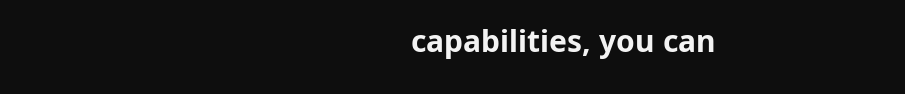capabilities, you can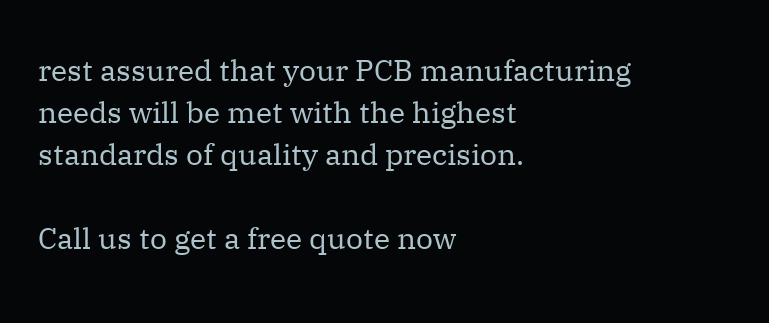rest assured that your PCB manufacturing needs will be met with the highest standards of quality and precision.

Call us to get a free quote now